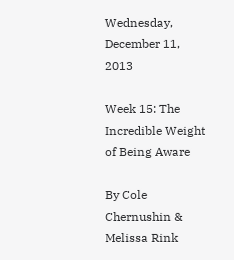Wednesday, December 11, 2013

Week 15: The Incredible Weight of Being Aware

By Cole Chernushin & Melissa Rink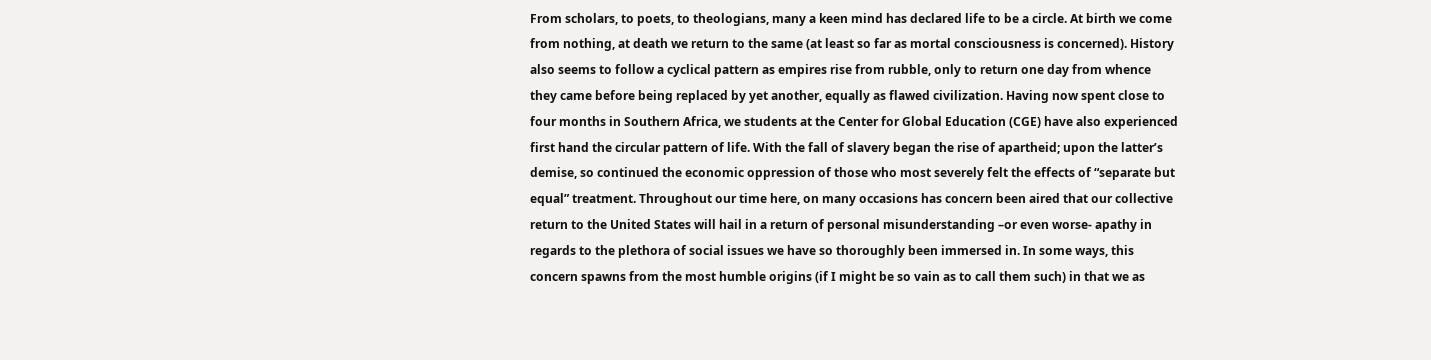From scholars, to poets, to theologians, many a keen mind has declared life to be a circle. At birth we come from nothing, at death we return to the same (at least so far as mortal consciousness is concerned). History also seems to follow a cyclical pattern as empires rise from rubble, only to return one day from whence they came before being replaced by yet another, equally as flawed civilization. Having now spent close to four months in Southern Africa, we students at the Center for Global Education (CGE) have also experienced first hand the circular pattern of life. With the fall of slavery began the rise of apartheid; upon the latter’s demise, so continued the economic oppression of those who most severely felt the effects of “separate but equal” treatment. Throughout our time here, on many occasions has concern been aired that our collective return to the United States will hail in a return of personal misunderstanding –or even worse- apathy in regards to the plethora of social issues we have so thoroughly been immersed in. In some ways, this concern spawns from the most humble origins (if I might be so vain as to call them such) in that we as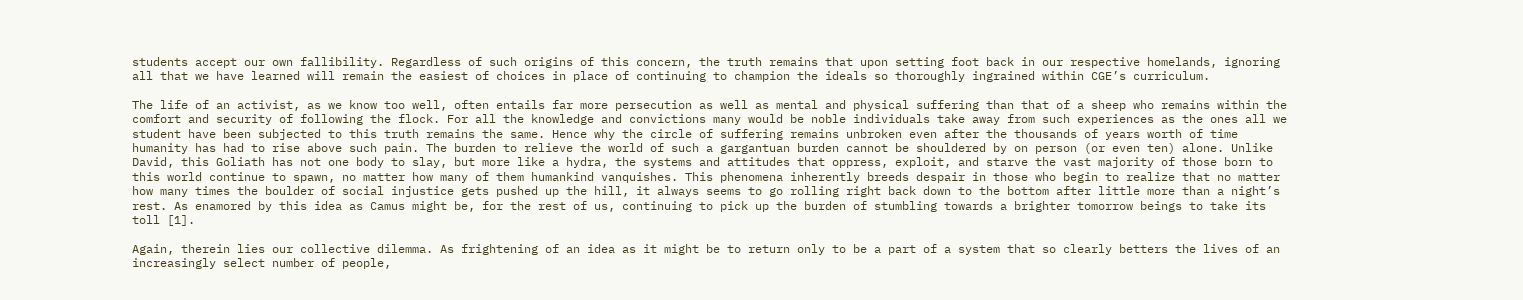students accept our own fallibility. Regardless of such origins of this concern, the truth remains that upon setting foot back in our respective homelands, ignoring all that we have learned will remain the easiest of choices in place of continuing to champion the ideals so thoroughly ingrained within CGE’s curriculum.

The life of an activist, as we know too well, often entails far more persecution as well as mental and physical suffering than that of a sheep who remains within the comfort and security of following the flock. For all the knowledge and convictions many would be noble individuals take away from such experiences as the ones all we student have been subjected to this truth remains the same. Hence why the circle of suffering remains unbroken even after the thousands of years worth of time humanity has had to rise above such pain. The burden to relieve the world of such a gargantuan burden cannot be shouldered by on person (or even ten) alone. Unlike David, this Goliath has not one body to slay, but more like a hydra, the systems and attitudes that oppress, exploit, and starve the vast majority of those born to this world continue to spawn, no matter how many of them humankind vanquishes. This phenomena inherently breeds despair in those who begin to realize that no matter how many times the boulder of social injustice gets pushed up the hill, it always seems to go rolling right back down to the bottom after little more than a night’s rest. As enamored by this idea as Camus might be, for the rest of us, continuing to pick up the burden of stumbling towards a brighter tomorrow beings to take its toll [1].

Again, therein lies our collective dilemma. As frightening of an idea as it might be to return only to be a part of a system that so clearly betters the lives of an increasingly select number of people,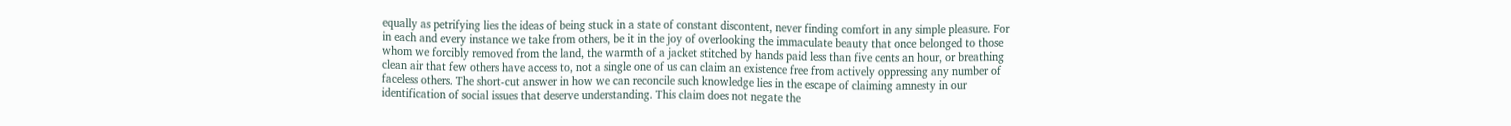equally as petrifying lies the ideas of being stuck in a state of constant discontent, never finding comfort in any simple pleasure. For in each and every instance we take from others, be it in the joy of overlooking the immaculate beauty that once belonged to those whom we forcibly removed from the land, the warmth of a jacket stitched by hands paid less than five cents an hour, or breathing clean air that few others have access to, not a single one of us can claim an existence free from actively oppressing any number of faceless others. The short-cut answer in how we can reconcile such knowledge lies in the escape of claiming amnesty in our identification of social issues that deserve understanding. This claim does not negate the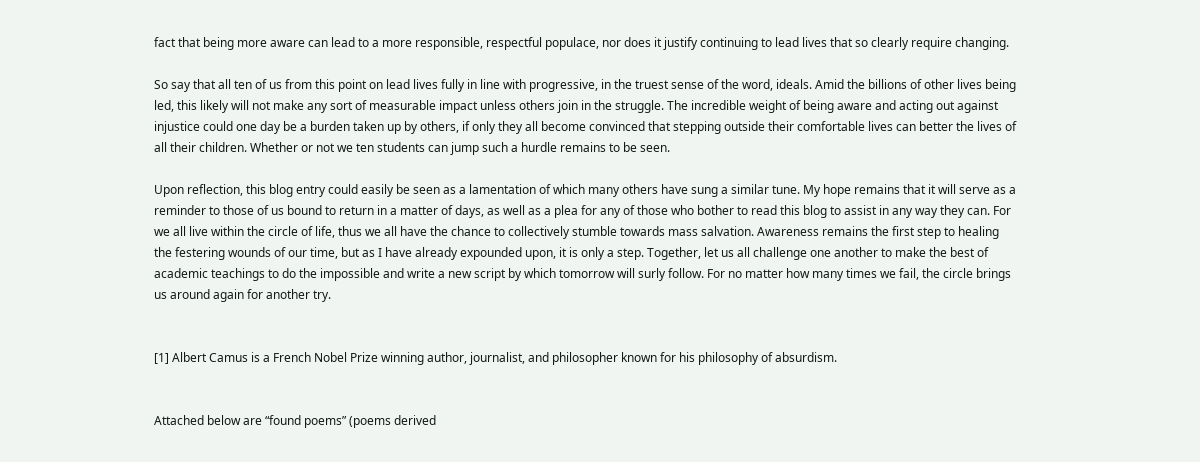fact that being more aware can lead to a more responsible, respectful populace, nor does it justify continuing to lead lives that so clearly require changing.

So say that all ten of us from this point on lead lives fully in line with progressive, in the truest sense of the word, ideals. Amid the billions of other lives being led, this likely will not make any sort of measurable impact unless others join in the struggle. The incredible weight of being aware and acting out against injustice could one day be a burden taken up by others, if only they all become convinced that stepping outside their comfortable lives can better the lives of all their children. Whether or not we ten students can jump such a hurdle remains to be seen.

Upon reflection, this blog entry could easily be seen as a lamentation of which many others have sung a similar tune. My hope remains that it will serve as a reminder to those of us bound to return in a matter of days, as well as a plea for any of those who bother to read this blog to assist in any way they can. For we all live within the circle of life, thus we all have the chance to collectively stumble towards mass salvation. Awareness remains the first step to healing the festering wounds of our time, but as I have already expounded upon, it is only a step. Together, let us all challenge one another to make the best of academic teachings to do the impossible and write a new script by which tomorrow will surly follow. For no matter how many times we fail, the circle brings us around again for another try.


[1] Albert Camus is a French Nobel Prize winning author, journalist, and philosopher known for his philosophy of absurdism.


Attached below are “found poems” (poems derived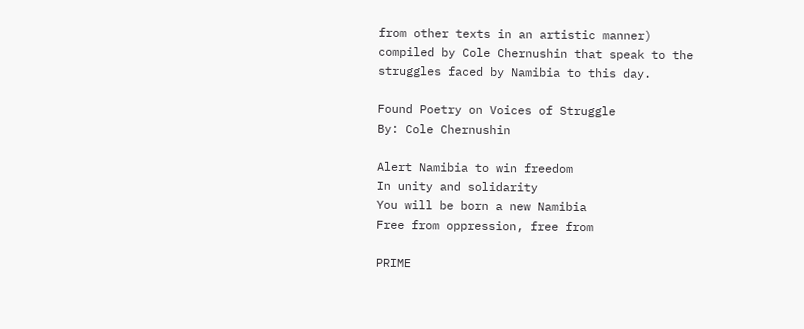from other texts in an artistic manner) compiled by Cole Chernushin that speak to the struggles faced by Namibia to this day.

Found Poetry on Voices of Struggle
By: Cole Chernushin

Alert Namibia to win freedom
In unity and solidarity
You will be born a new Namibia
Free from oppression, free from

PRIME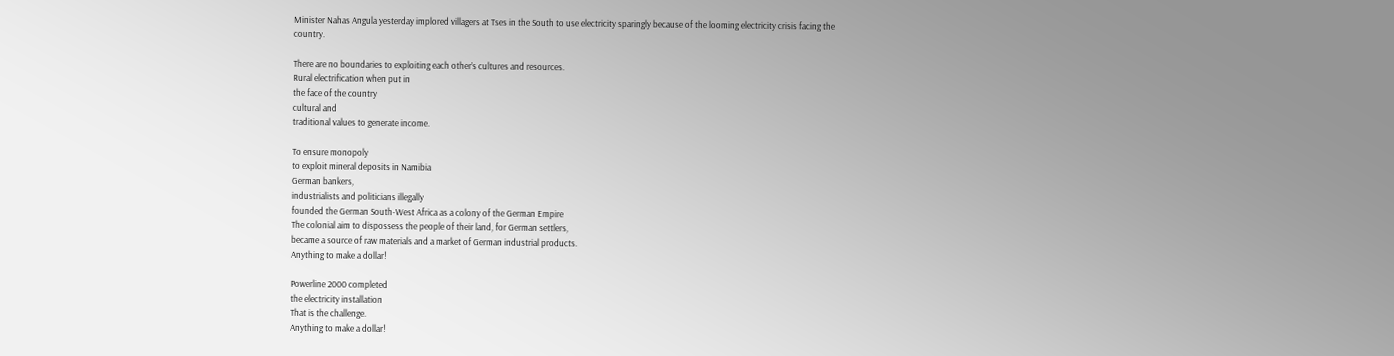Minister Nahas Angula yesterday implored villagers at Tses in the South to use electricity sparingly because of the looming electricity crisis facing the country.

There are no boundaries to exploiting each other’s cultures and resources.
Rural electrification when put in
the face of the country
cultural and
traditional values to generate income.

To ensure monopoly
to exploit mineral deposits in Namibia
German bankers,
industrialists and politicians illegally
founded the German South-West Africa as a colony of the German Empire
The colonial aim to dispossess the people of their land, for German settlers,
became a source of raw materials and a market of German industrial products.
Anything to make a dollar!

Powerline 2000 completed
the electricity installation
That is the challenge.
Anything to make a dollar!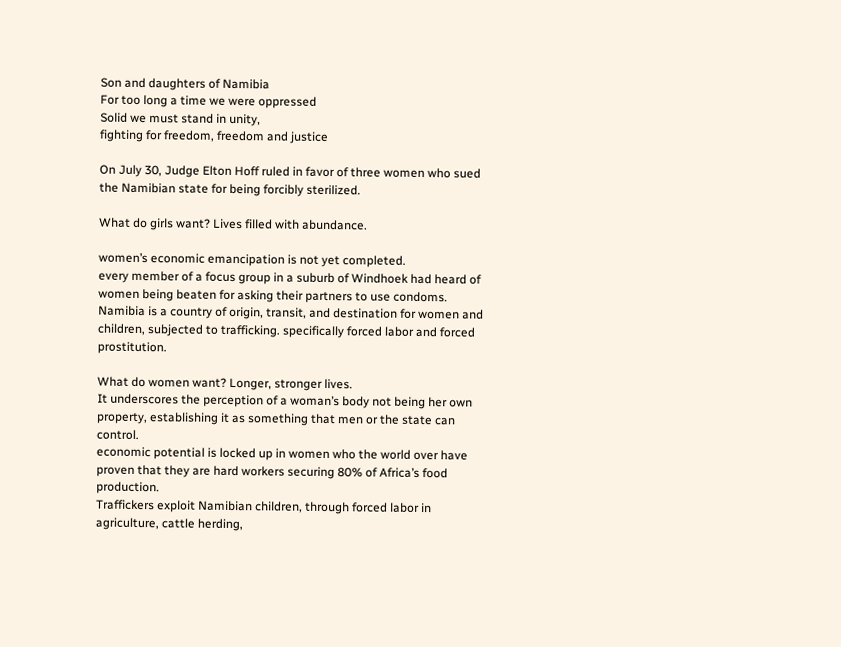Son and daughters of Namibia
For too long a time we were oppressed
Solid we must stand in unity,
fighting for freedom, freedom and justice

On July 30, Judge Elton Hoff ruled in favor of three women who sued the Namibian state for being forcibly sterilized.

What do girls want? Lives filled with abundance.

women’s economic emancipation is not yet completed.
every member of a focus group in a suburb of Windhoek had heard of women being beaten for asking their partners to use condoms.
Namibia is a country of origin, transit, and destination for women and children, subjected to trafficking. specifically forced labor and forced prostitution.

What do women want? Longer, stronger lives.
It underscores the perception of a woman’s body not being her own property, establishing it as something that men or the state can control.
economic potential is locked up in women who the world over have proven that they are hard workers securing 80% of Africa’s food production.
Traffickers exploit Namibian children, through forced labor in agriculture, cattle herding,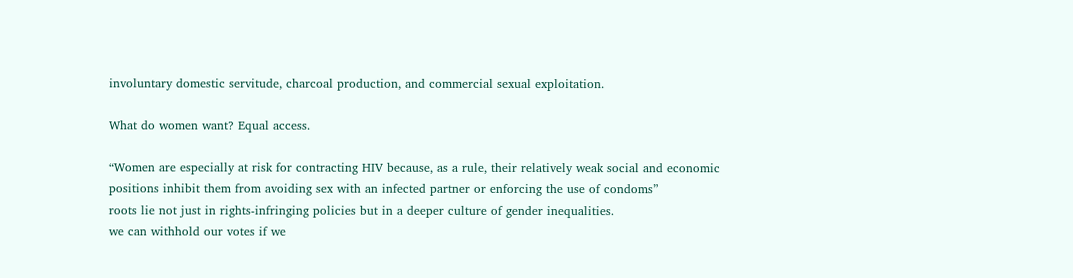involuntary domestic servitude, charcoal production, and commercial sexual exploitation.

What do women want? Equal access.

“Women are especially at risk for contracting HIV because, as a rule, their relatively weak social and economic positions inhibit them from avoiding sex with an infected partner or enforcing the use of condoms”
roots lie not just in rights-infringing policies but in a deeper culture of gender inequalities.
we can withhold our votes if we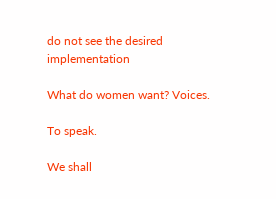do not see the desired implementation

What do women want? Voices.

To speak.

We shall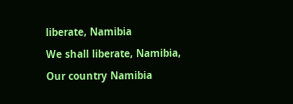liberate, Namibia
We shall liberate, Namibia,
Our country Namibia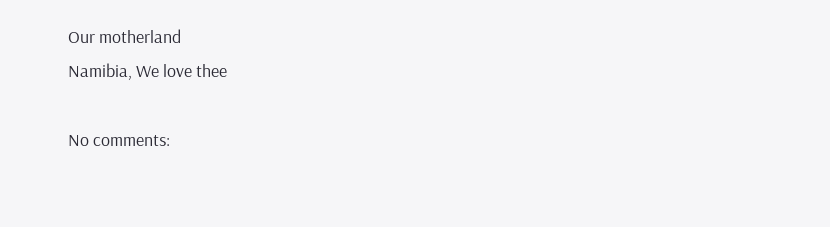Our motherland
Namibia, We love thee

No comments: